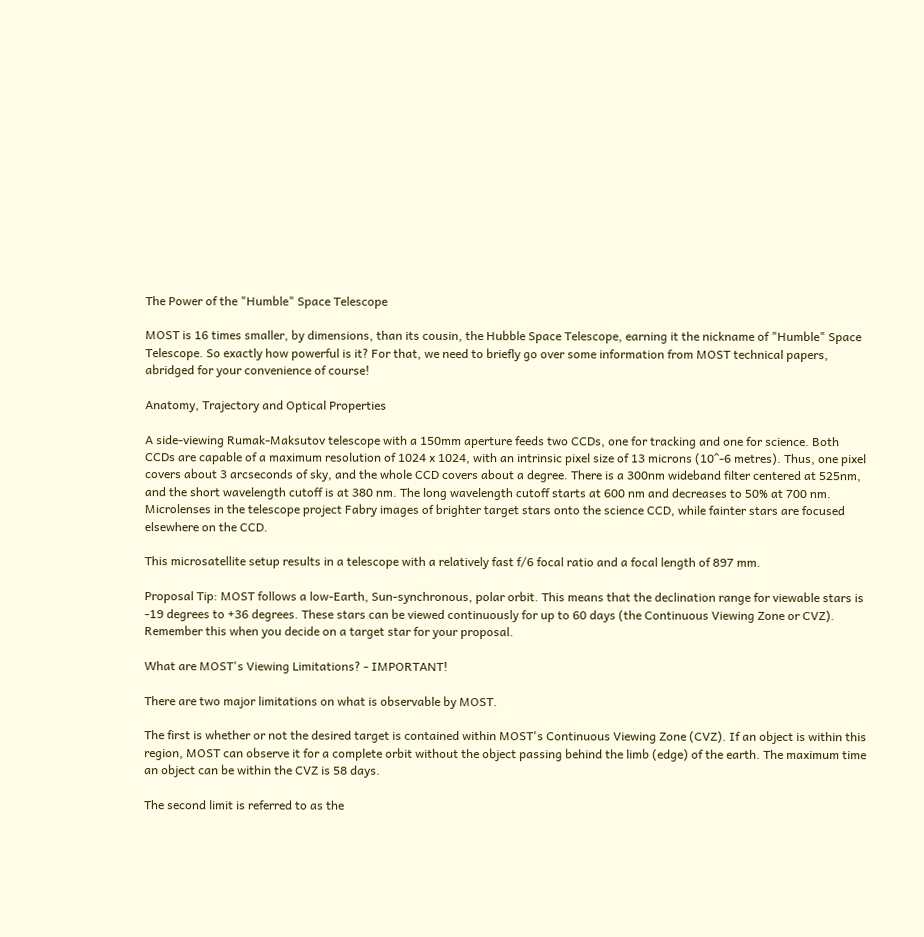The Power of the "Humble" Space Telescope

MOST is 16 times smaller, by dimensions, than its cousin, the Hubble Space Telescope, earning it the nickname of "Humble" Space Telescope. So exactly how powerful is it? For that, we need to briefly go over some information from MOST technical papers, abridged for your convenience of course!

Anatomy, Trajectory and Optical Properties

A side-viewing Rumak-Maksutov telescope with a 150mm aperture feeds two CCDs, one for tracking and one for science. Both CCDs are capable of a maximum resolution of 1024 x 1024, with an intrinsic pixel size of 13 microns (10^-6 metres). Thus, one pixel covers about 3 arcseconds of sky, and the whole CCD covers about a degree. There is a 300nm wideband filter centered at 525nm, and the short wavelength cutoff is at 380 nm. The long wavelength cutoff starts at 600 nm and decreases to 50% at 700 nm. Microlenses in the telescope project Fabry images of brighter target stars onto the science CCD, while fainter stars are focused elsewhere on the CCD.

This microsatellite setup results in a telescope with a relatively fast f/6 focal ratio and a focal length of 897 mm.

Proposal Tip: MOST follows a low-Earth, Sun-synchronous, polar orbit. This means that the declination range for viewable stars is -19 degrees to +36 degrees. These stars can be viewed continuously for up to 60 days (the Continuous Viewing Zone or CVZ). Remember this when you decide on a target star for your proposal.

What are MOST's Viewing Limitations? - IMPORTANT!

There are two major limitations on what is observable by MOST.

The first is whether or not the desired target is contained within MOST's Continuous Viewing Zone (CVZ). If an object is within this region, MOST can observe it for a complete orbit without the object passing behind the limb (edge) of the earth. The maximum time an object can be within the CVZ is 58 days.

The second limit is referred to as the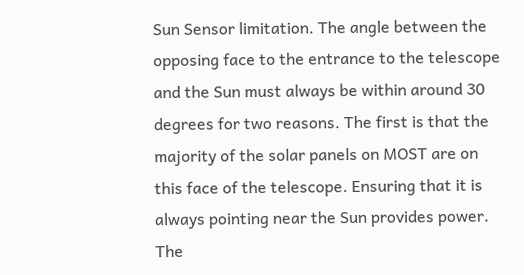Sun Sensor limitation. The angle between the opposing face to the entrance to the telescope and the Sun must always be within around 30 degrees for two reasons. The first is that the majority of the solar panels on MOST are on this face of the telescope. Ensuring that it is always pointing near the Sun provides power. The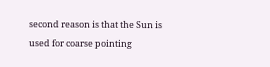second reason is that the Sun is used for coarse pointing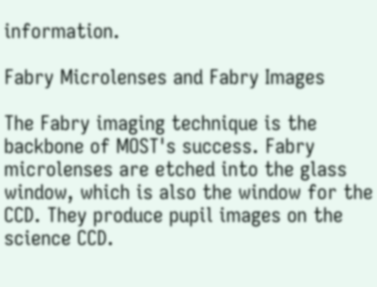information.

Fabry Microlenses and Fabry Images

The Fabry imaging technique is the backbone of MOST's success. Fabry microlenses are etched into the glass window, which is also the window for the CCD. They produce pupil images on the science CCD.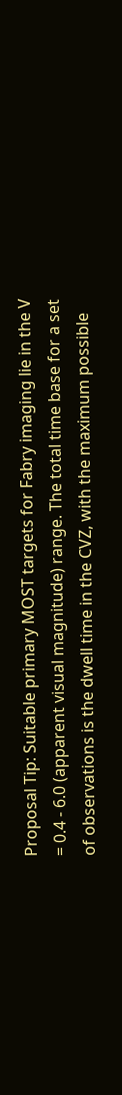Proposal Tip: Suitable primary MOST targets for Fabry imaging lie in the V = 0.4 - 6.0 (apparent visual magnitude) range. The total time base for a set of observations is the dwell time in the CVZ, with the maximum possible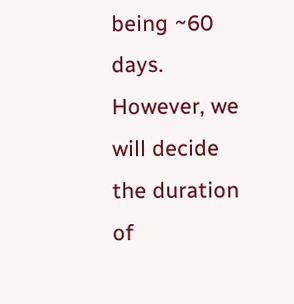being ~60 days. However, we will decide the duration of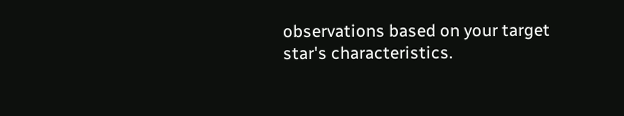observations based on your target star's characteristics.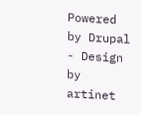Powered by Drupal - Design by artinet